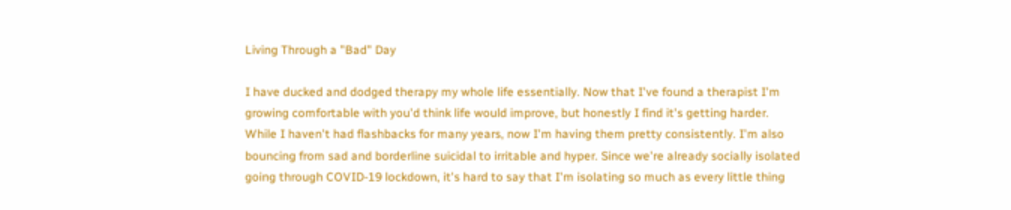Living Through a "Bad" Day

I have ducked and dodged therapy my whole life essentially. Now that I've found a therapist I'm growing comfortable with you'd think life would improve, but honestly I find it's getting harder. While I haven't had flashbacks for many years, now I'm having them pretty consistently. I'm also bouncing from sad and borderline suicidal to irritable and hyper. Since we're already socially isolated going through COVID-19 lockdown, it's hard to say that I'm isolating so much as every little thing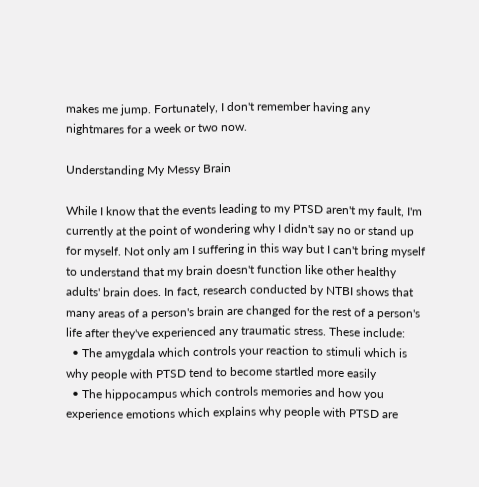makes me jump. Fortunately, I don't remember having any nightmares for a week or two now.

Understanding My Messy Brain

While I know that the events leading to my PTSD aren't my fault, I'm currently at the point of wondering why I didn't say no or stand up for myself. Not only am I suffering in this way but I can't bring myself to understand that my brain doesn't function like other healthy adults' brain does. In fact, research conducted by NTBI shows that many areas of a person's brain are changed for the rest of a person's life after they've experienced any traumatic stress. These include:
  • The amygdala which controls your reaction to stimuli which is why people with PTSD tend to become startled more easily
  • The hippocampus which controls memories and how you experience emotions which explains why people with PTSD are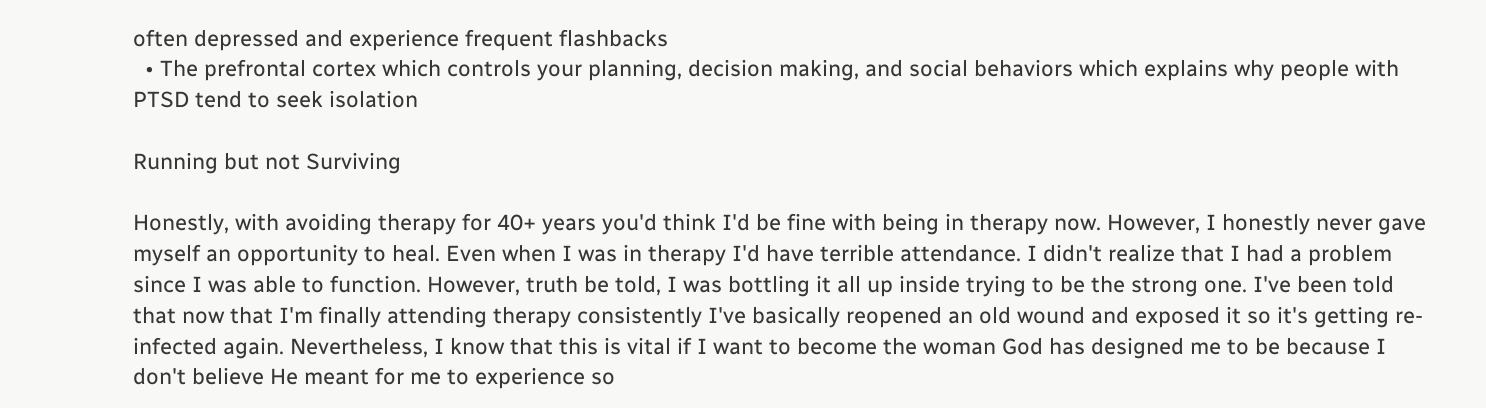often depressed and experience frequent flashbacks
  • The prefrontal cortex which controls your planning, decision making, and social behaviors which explains why people with PTSD tend to seek isolation

Running but not Surviving

Honestly, with avoiding therapy for 40+ years you'd think I'd be fine with being in therapy now. However, I honestly never gave myself an opportunity to heal. Even when I was in therapy I'd have terrible attendance. I didn't realize that I had a problem since I was able to function. However, truth be told, I was bottling it all up inside trying to be the strong one. I've been told that now that I'm finally attending therapy consistently I've basically reopened an old wound and exposed it so it's getting re-infected again. Nevertheless, I know that this is vital if I want to become the woman God has designed me to be because I don't believe He meant for me to experience so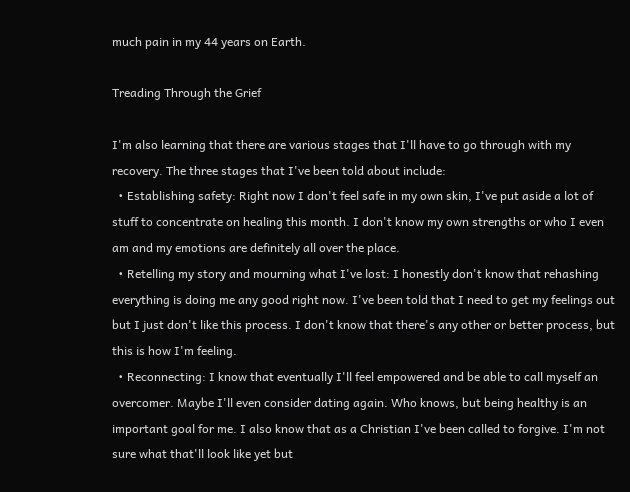much pain in my 44 years on Earth.

Treading Through the Grief

I'm also learning that there are various stages that I'll have to go through with my recovery. The three stages that I've been told about include:
  • Establishing safety: Right now I don't feel safe in my own skin, I've put aside a lot of stuff to concentrate on healing this month. I don't know my own strengths or who I even am and my emotions are definitely all over the place.
  • Retelling my story and mourning what I've lost: I honestly don't know that rehashing everything is doing me any good right now. I've been told that I need to get my feelings out but I just don't like this process. I don't know that there's any other or better process, but this is how I'm feeling.
  • Reconnecting: I know that eventually I'll feel empowered and be able to call myself an overcomer. Maybe I'll even consider dating again. Who knows, but being healthy is an important goal for me. I also know that as a Christian I've been called to forgive. I'm not sure what that'll look like yet but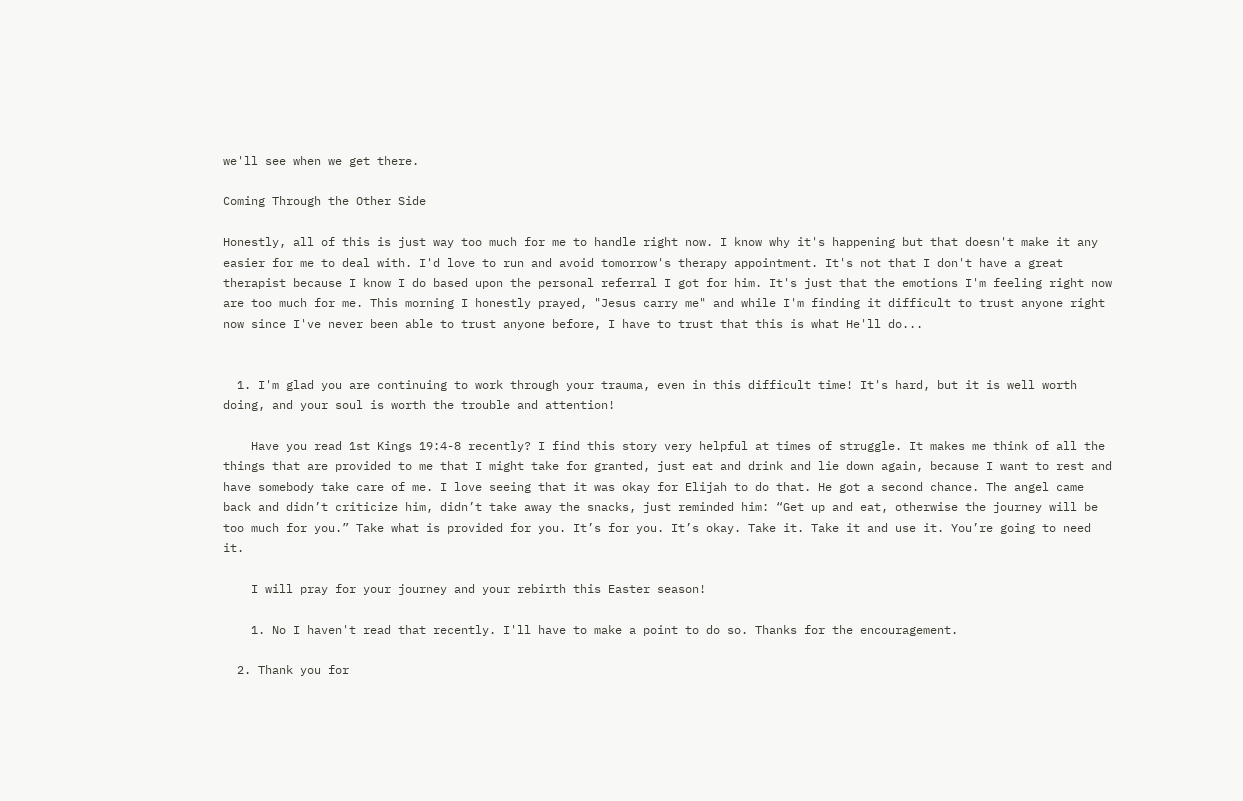we'll see when we get there.

Coming Through the Other Side

Honestly, all of this is just way too much for me to handle right now. I know why it's happening but that doesn't make it any easier for me to deal with. I'd love to run and avoid tomorrow's therapy appointment. It's not that I don't have a great therapist because I know I do based upon the personal referral I got for him. It's just that the emotions I'm feeling right now are too much for me. This morning I honestly prayed, "Jesus carry me" and while I'm finding it difficult to trust anyone right now since I've never been able to trust anyone before, I have to trust that this is what He'll do...


  1. I'm glad you are continuing to work through your trauma, even in this difficult time! It's hard, but it is well worth doing, and your soul is worth the trouble and attention!

    Have you read 1st Kings 19:4-8 recently? I find this story very helpful at times of struggle. It makes me think of all the things that are provided to me that I might take for granted, just eat and drink and lie down again, because I want to rest and have somebody take care of me. I love seeing that it was okay for Elijah to do that. He got a second chance. The angel came back and didn’t criticize him, didn’t take away the snacks, just reminded him: “Get up and eat, otherwise the journey will be too much for you.” Take what is provided for you. It’s for you. It’s okay. Take it. Take it and use it. You’re going to need it.

    I will pray for your journey and your rebirth this Easter season!

    1. No I haven't read that recently. I'll have to make a point to do so. Thanks for the encouragement.

  2. Thank you for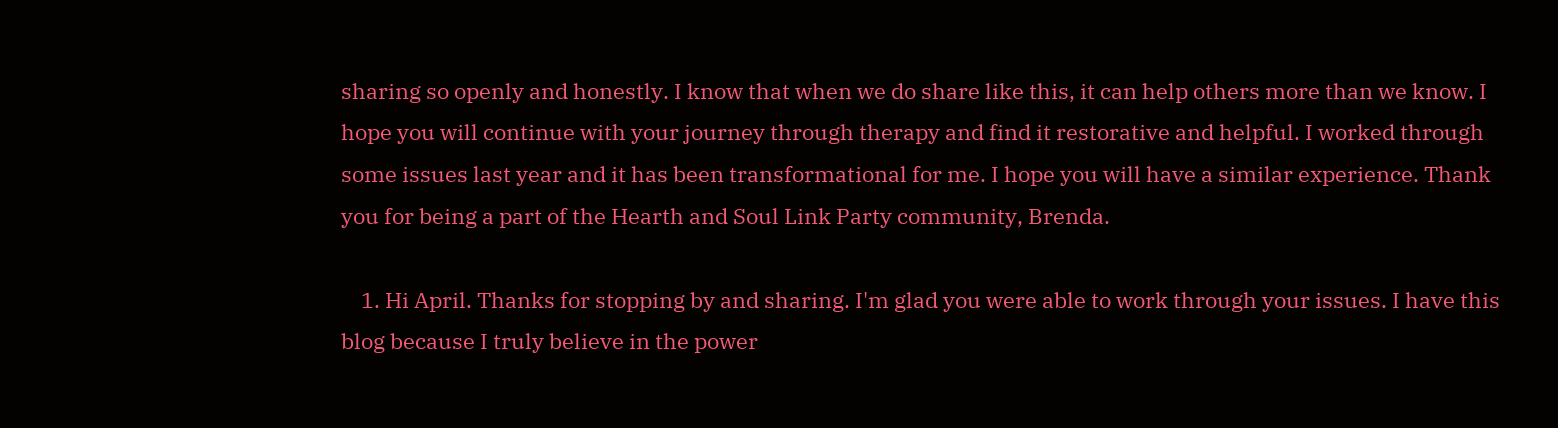sharing so openly and honestly. I know that when we do share like this, it can help others more than we know. I hope you will continue with your journey through therapy and find it restorative and helpful. I worked through some issues last year and it has been transformational for me. I hope you will have a similar experience. Thank you for being a part of the Hearth and Soul Link Party community, Brenda.

    1. Hi April. Thanks for stopping by and sharing. I'm glad you were able to work through your issues. I have this blog because I truly believe in the power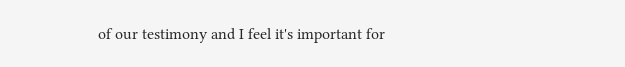of our testimony and I feel it's important for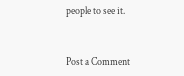people to see it.


Post a Comment